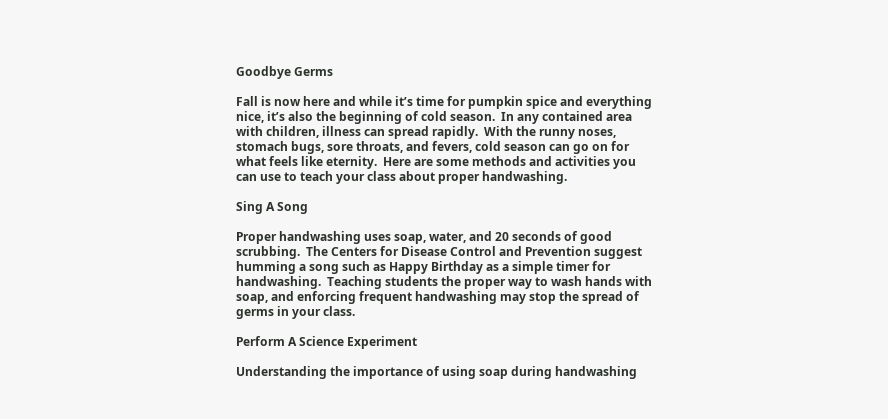Goodbye Germs

Fall is now here and while it’s time for pumpkin spice and everything nice, it’s also the beginning of cold season.  In any contained area with children, illness can spread rapidly.  With the runny noses, stomach bugs, sore throats, and fevers, cold season can go on for what feels like eternity.  Here are some methods and activities you can use to teach your class about proper handwashing.

Sing A Song

Proper handwashing uses soap, water, and 20 seconds of good scrubbing.  The Centers for Disease Control and Prevention suggest humming a song such as Happy Birthday as a simple timer for handwashing.  Teaching students the proper way to wash hands with soap, and enforcing frequent handwashing may stop the spread of germs in your class.

Perform A Science Experiment

Understanding the importance of using soap during handwashing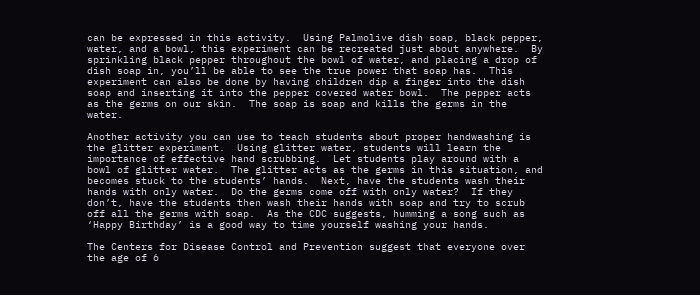can be expressed in this activity.  Using Palmolive dish soap, black pepper, water, and a bowl, this experiment can be recreated just about anywhere.  By sprinkling black pepper throughout the bowl of water, and placing a drop of dish soap in, you’ll be able to see the true power that soap has.  This experiment can also be done by having children dip a finger into the dish soap and inserting it into the pepper covered water bowl.  The pepper acts as the germs on our skin.  The soap is soap and kills the germs in the water.

Another activity you can use to teach students about proper handwashing is the glitter experiment.  Using glitter water, students will learn the importance of effective hand scrubbing.  Let students play around with a bowl of glitter water.  The glitter acts as the germs in this situation, and becomes stuck to the students’ hands.  Next, have the students wash their hands with only water.  Do the germs come off with only water?  If they don’t, have the students then wash their hands with soap and try to scrub off all the germs with soap.  As the CDC suggests, humming a song such as ‘Happy Birthday’ is a good way to time yourself washing your hands.

The Centers for Disease Control and Prevention suggest that everyone over the age of 6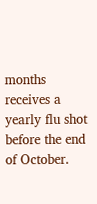months receives a yearly flu shot before the end of October.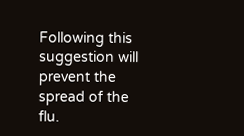Following this suggestion will prevent the spread of the flu.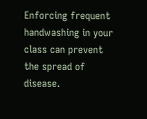Enforcing frequent handwashing in your class can prevent the spread of disease.